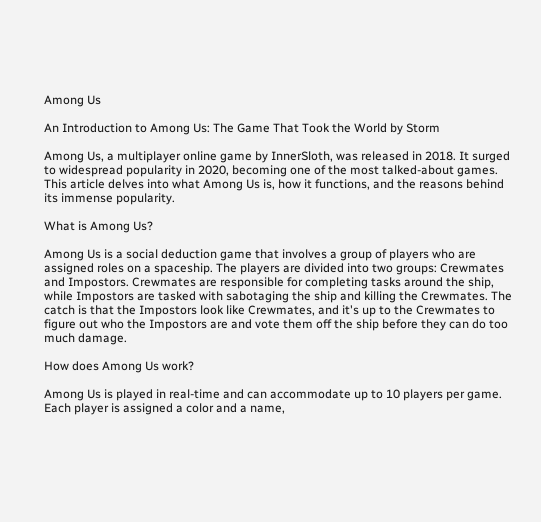Among Us

An Introduction to Among Us: The Game That Took the World by Storm

Among Us, a multiplayer online game by InnerSloth, was released in 2018. It surged to widespread popularity in 2020, becoming one of the most talked-about games. This article delves into what Among Us is, how it functions, and the reasons behind its immense popularity.

What is Among Us?

Among Us is a social deduction game that involves a group of players who are assigned roles on a spaceship. The players are divided into two groups: Crewmates and Impostors. Crewmates are responsible for completing tasks around the ship, while Impostors are tasked with sabotaging the ship and killing the Crewmates. The catch is that the Impostors look like Crewmates, and it's up to the Crewmates to figure out who the Impostors are and vote them off the ship before they can do too much damage.

How does Among Us work?

Among Us is played in real-time and can accommodate up to 10 players per game. Each player is assigned a color and a name,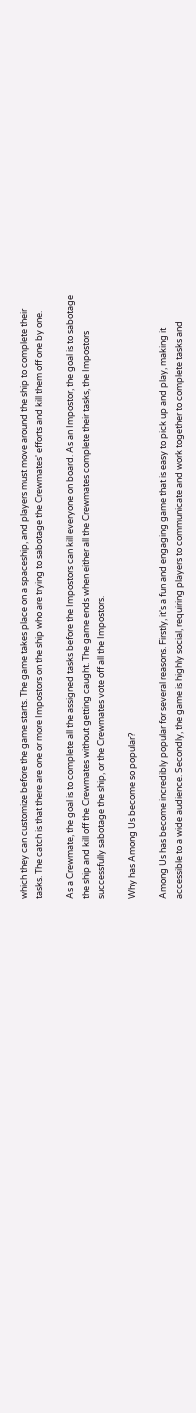which they can customize before the game starts. The game takes place on a spaceship, and players must move around the ship to complete their tasks. The catch is that there are one or more Impostors on the ship who are trying to sabotage the Crewmates' efforts and kill them off one by one.

As a Crewmate, the goal is to complete all the assigned tasks before the Impostors can kill everyone on board. As an Impostor, the goal is to sabotage the ship and kill off the Crewmates without getting caught. The game ends when either all the Crewmates complete their tasks, the Impostors successfully sabotage the ship, or the Crewmates vote off all the Impostors.

Why has Among Us become so popular?

Among Us has become incredibly popular for several reasons. Firstly, it's a fun and engaging game that is easy to pick up and play, making it accessible to a wide audience. Secondly, the game is highly social, requiring players to communicate and work together to complete tasks and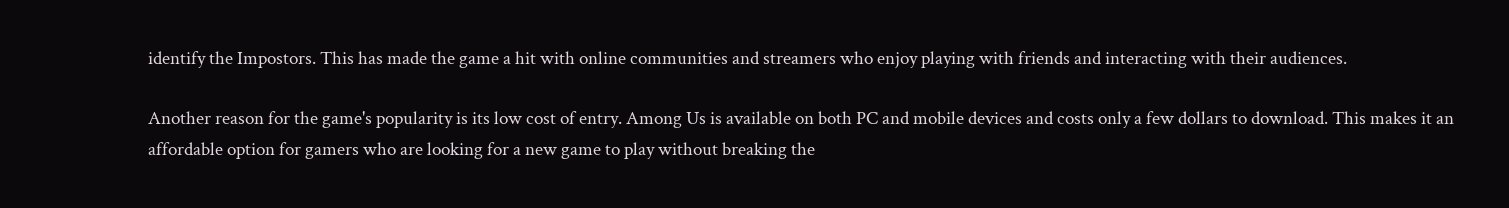identify the Impostors. This has made the game a hit with online communities and streamers who enjoy playing with friends and interacting with their audiences.

Another reason for the game's popularity is its low cost of entry. Among Us is available on both PC and mobile devices and costs only a few dollars to download. This makes it an affordable option for gamers who are looking for a new game to play without breaking the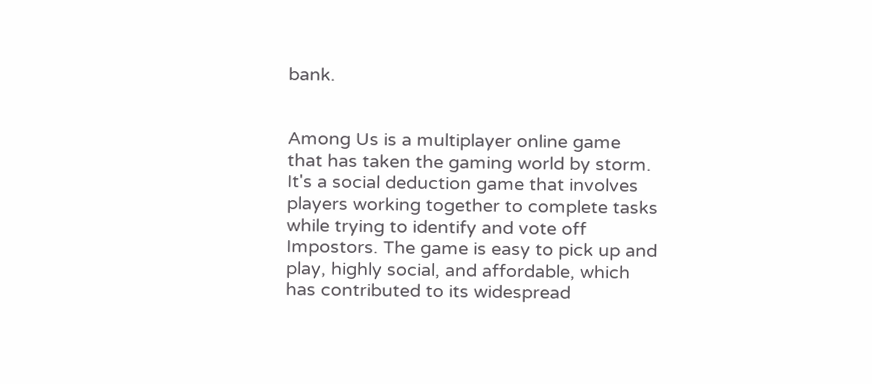bank.


Among Us is a multiplayer online game that has taken the gaming world by storm. It's a social deduction game that involves players working together to complete tasks while trying to identify and vote off Impostors. The game is easy to pick up and play, highly social, and affordable, which has contributed to its widespread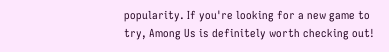popularity. If you're looking for a new game to try, Among Us is definitely worth checking out!